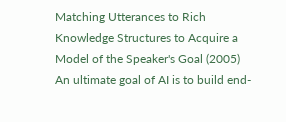Matching Utterances to Rich Knowledge Structures to Acquire a Model of the Speaker's Goal (2005)
An ultimate goal of AI is to build end-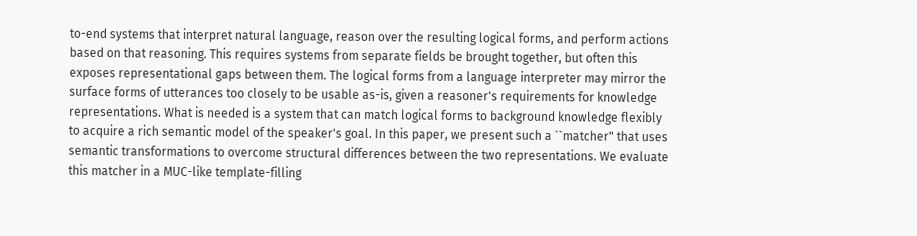to-end systems that interpret natural language, reason over the resulting logical forms, and perform actions based on that reasoning. This requires systems from separate fields be brought together, but often this exposes representational gaps between them. The logical forms from a language interpreter may mirror the surface forms of utterances too closely to be usable as-is, given a reasoner's requirements for knowledge representations. What is needed is a system that can match logical forms to background knowledge flexibly to acquire a rich semantic model of the speaker's goal. In this paper, we present such a ``matcher" that uses semantic transformations to overcome structural differences between the two representations. We evaluate this matcher in a MUC-like template-filling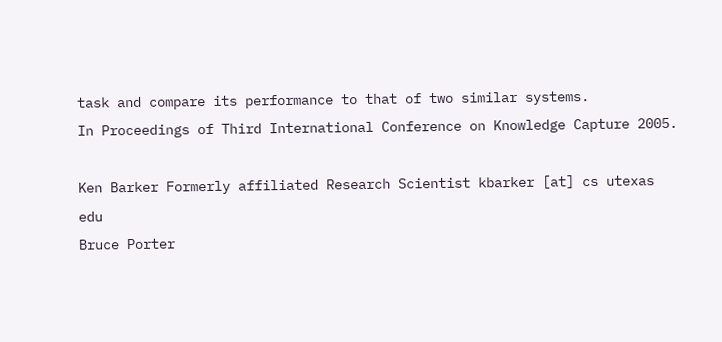task and compare its performance to that of two similar systems.
In Proceedings of Third International Conference on Knowledge Capture 2005.

Ken Barker Formerly affiliated Research Scientist kbarker [at] cs utexas edu
Bruce Porter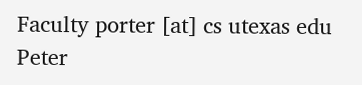Faculty porter [at] cs utexas edu
Peter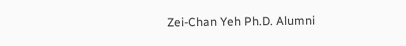Zei-Chan Yeh Ph.D. Alumni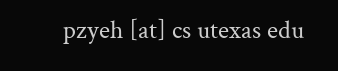pzyeh [at] cs utexas edu